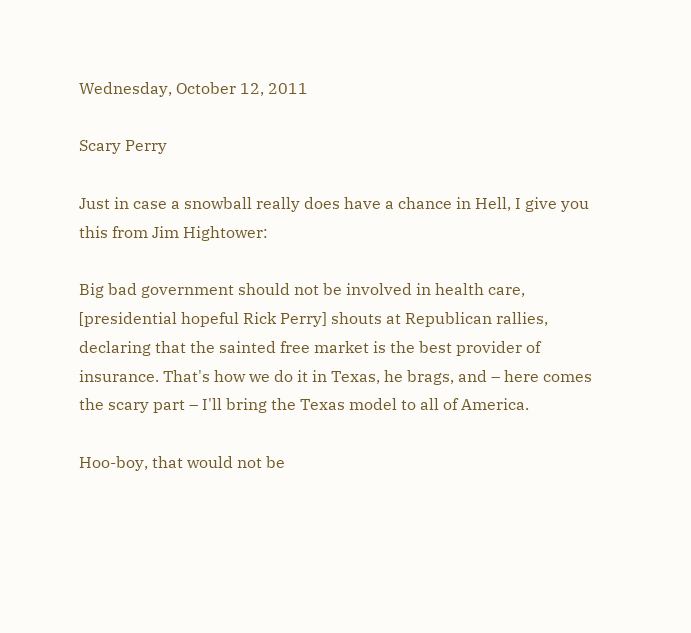Wednesday, October 12, 2011

Scary Perry

Just in case a snowball really does have a chance in Hell, I give you this from Jim Hightower:

Big bad government should not be involved in health care, [presidential hopeful Rick Perry] shouts at Republican rallies, declaring that the sainted free market is the best provider of insurance. That's how we do it in Texas, he brags, and – here comes the scary part – I'll bring the Texas model to all of America.

Hoo-boy, that would not be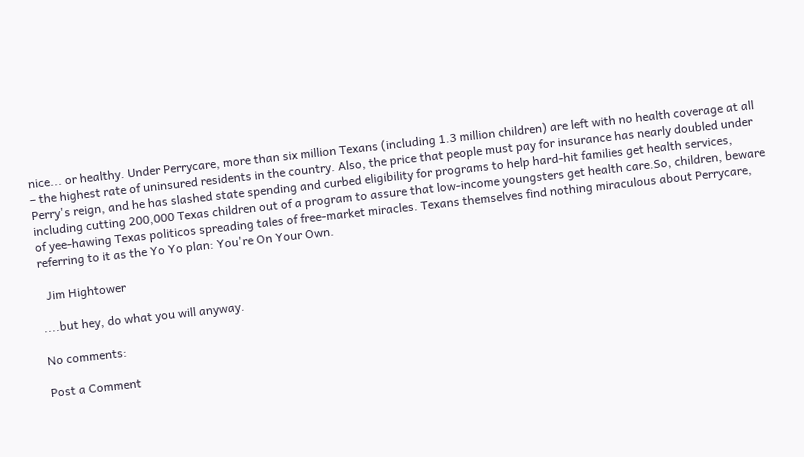nice... or healthy. Under Perrycare, more than six million Texans (including 1.3 million children) are left with no health coverage at all – the highest rate of uninsured residents in the country. Also, the price that people must pay for insurance has nearly doubled under Perry's reign, and he has slashed state spending and curbed eligibility for programs to help hard-hit families get health services, including cutting 200,000 Texas children out of a program to assure that low-income youngsters get health care.So, children, beware of yee-hawing Texas politicos spreading tales of free-market miracles. Texans themselves find nothing miraculous about Perrycare, referring to it as the Yo Yo plan: You're On Your Own.

  Jim Hightower

....but hey, do what you will anyway.

No comments:

Post a Comment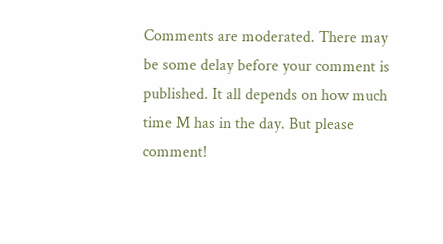Comments are moderated. There may be some delay before your comment is published. It all depends on how much time M has in the day. But please comment!